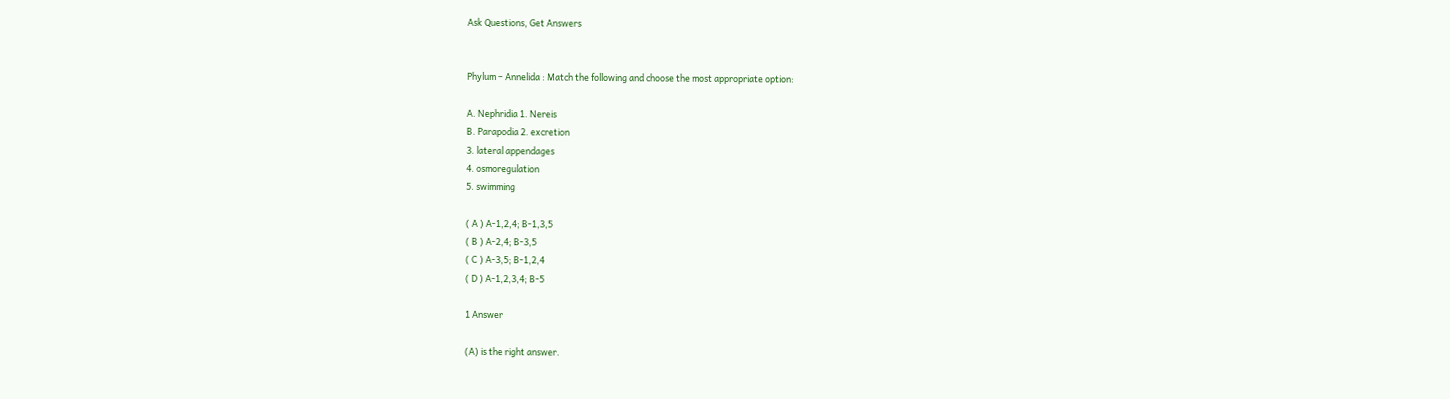Ask Questions, Get Answers


Phylum – Annelida : Match the following and choose the most appropriate option:

A. Nephridia 1. Nereis
B. Parapodia 2. excretion
3. lateral appendages
4. osmoregulation
5. swimming

( A ) A-1,2,4; B-1,3,5
( B ) A-2,4; B-3,5
( C ) A-3,5; B-1,2,4
( D ) A-1,2,3,4; B-5

1 Answer

(A) is the right answer.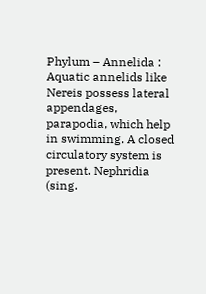Phylum – Annelida : Aquatic annelids like Nereis possess lateral appendages, parapodia, which help in swimming. A closed circulatory system is present. Nephridia (sing.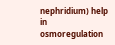nephridium) help in osmoregulation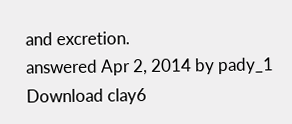and excretion.
answered Apr 2, 2014 by pady_1
Download clay6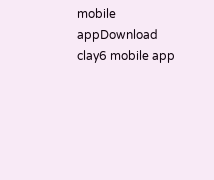mobile appDownload clay6 mobile app